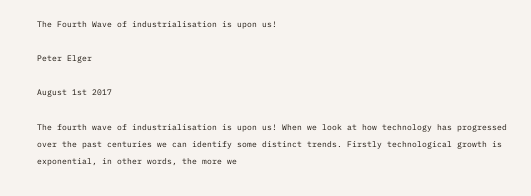The Fourth Wave of industrialisation is upon us!

Peter Elger

August 1st 2017

The fourth wave of industrialisation is upon us! When we look at how technology has progressed over the past centuries we can identify some distinct trends. Firstly technological growth is exponential, in other words, the more we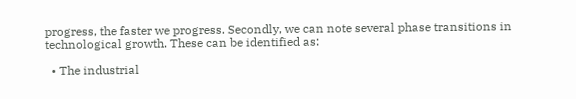progress, the faster we progress. Secondly, we can note several phase transitions in technological growth. These can be identified as:

  • The industrial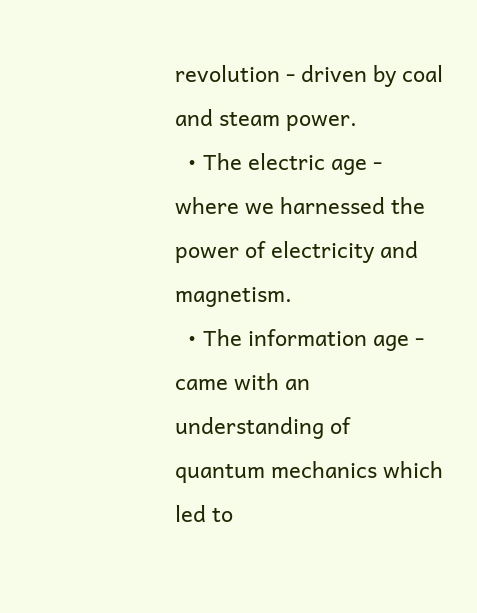revolution - driven by coal and steam power.
  • The electric age - where we harnessed the power of electricity and magnetism.
  • The information age - came with an understanding of quantum mechanics which led to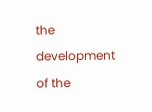the development of the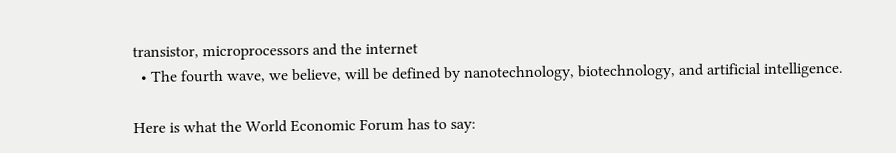transistor, microprocessors and the internet
  • The fourth wave, we believe, will be defined by nanotechnology, biotechnology, and artificial intelligence.

Here is what the World Economic Forum has to say: